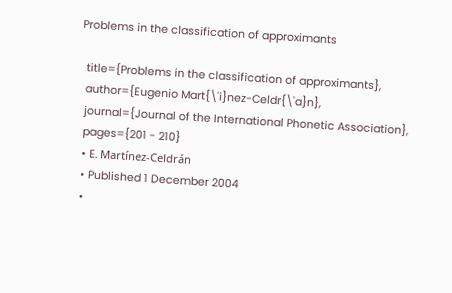Problems in the classification of approximants

  title={Problems in the classification of approximants},
  author={Eugenio Mart{\'i}nez-Celdr{\'a}n},
  journal={Journal of the International Phonetic Association},
  pages={201 - 210}
  • E. Martínez-Celdrán
  • Published 1 December 2004
  •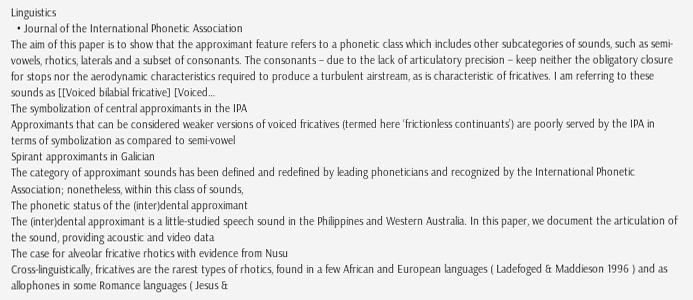Linguistics
  • Journal of the International Phonetic Association
The aim of this paper is to show that the approximant feature refers to a phonetic class which includes other subcategories of sounds, such as semi-vowels, rhotics, laterals and a subset of consonants. The consonants – due to the lack of articulatory precision – keep neither the obligatory closure for stops nor the aerodynamic characteristics required to produce a turbulent airstream, as is characteristic of fricatives. I am referring to these sounds as [[Voiced bilabial fricative] [Voiced…
The symbolization of central approximants in the IPA
Approximants that can be considered weaker versions of voiced fricatives (termed here ‘frictionless continuants’) are poorly served by the IPA in terms of symbolization as compared to semi-vowel
Spirant approximants in Galician
The category of approximant sounds has been defined and redefined by leading phoneticians and recognized by the International Phonetic Association; nonetheless, within this class of sounds,
The phonetic status of the (inter)dental approximant
The (inter)dental approximant is a little-studied speech sound in the Philippines and Western Australia. In this paper, we document the articulation of the sound, providing acoustic and video data
The case for alveolar fricative rhotics with evidence from Nusu
Cross-linguistically, fricatives are the rarest types of rhotics, found in a few African and European languages ( Ladefoged & Maddieson 1996 ) and as allophones in some Romance languages ( Jesus &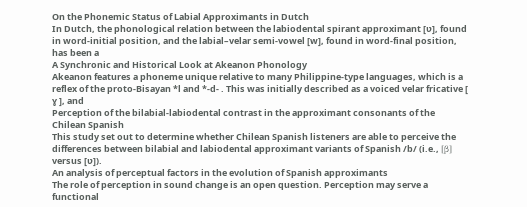On the Phonemic Status of Labial Approximants in Dutch
In Dutch, the phonological relation between the labiodental spirant approximant [ʋ], found in word-initial position, and the labial–velar semi-vowel [w], found in word-final position, has been a
A Synchronic and Historical Look at Akeanon Phonology
Akeanon features a phoneme unique relative to many Philippine-type languages, which is a reflex of the proto-Bisayan *l and *-d- . This was initially described as a voiced velar fricative [ ɣ ], and
Perception of the bilabial-labiodental contrast in the approximant consonants of the Chilean Spanish
This study set out to determine whether Chilean Spanish listeners are able to perceive the differences between bilabial and labiodental approximant variants of Spanish /b/ (i.e., [β] versus [ʋ]).
An analysis of perceptual factors in the evolution of Spanish approximants
The role of perception in sound change is an open question. Perception may serve a functional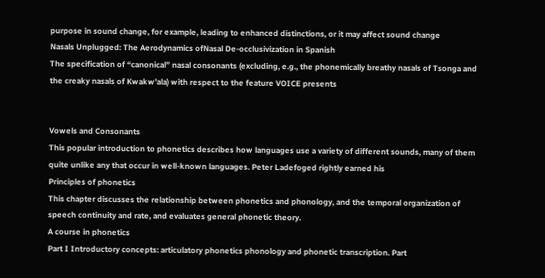purpose in sound change, for example, leading to enhanced distinctions, or it may affect sound change
Nasals Unplugged: The Aerodynamics ofNasal De-occlusivization in Spanish
The specification of “canonical” nasal consonants (excluding, e.g., the phonemically breathy nasals of Tsonga and the creaky nasals of Kwakw’ala) with respect to the feature VOICE presents


Vowels and Consonants
This popular introduction to phonetics describes how languages use a variety of different sounds, many of them quite unlike any that occur in well-known languages. Peter Ladefoged rightly earned his
Principles of phonetics
This chapter discusses the relationship between phonetics and phonology, and the temporal organization of speech continuity and rate, and evaluates general phonetic theory.
A course in phonetics
Part I Introductory concepts: articulatory phonetics phonology and phonetic transcription. Part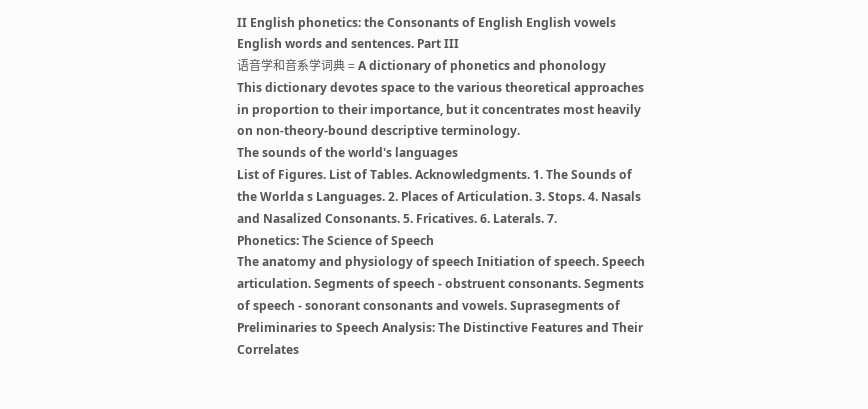II English phonetics: the Consonants of English English vowels English words and sentences. Part III
语音学和音系学词典 = A dictionary of phonetics and phonology
This dictionary devotes space to the various theoretical approaches in proportion to their importance, but it concentrates most heavily on non-theory-bound descriptive terminology.
The sounds of the world's languages
List of Figures. List of Tables. Acknowledgments. 1. The Sounds of the Worlda s Languages. 2. Places of Articulation. 3. Stops. 4. Nasals and Nasalized Consonants. 5. Fricatives. 6. Laterals. 7.
Phonetics: The Science of Speech
The anatomy and physiology of speech Initiation of speech. Speech articulation. Segments of speech - obstruent consonants. Segments of speech - sonorant consonants and vowels. Suprasegments of
Preliminaries to Speech Analysis: The Distinctive Features and Their Correlates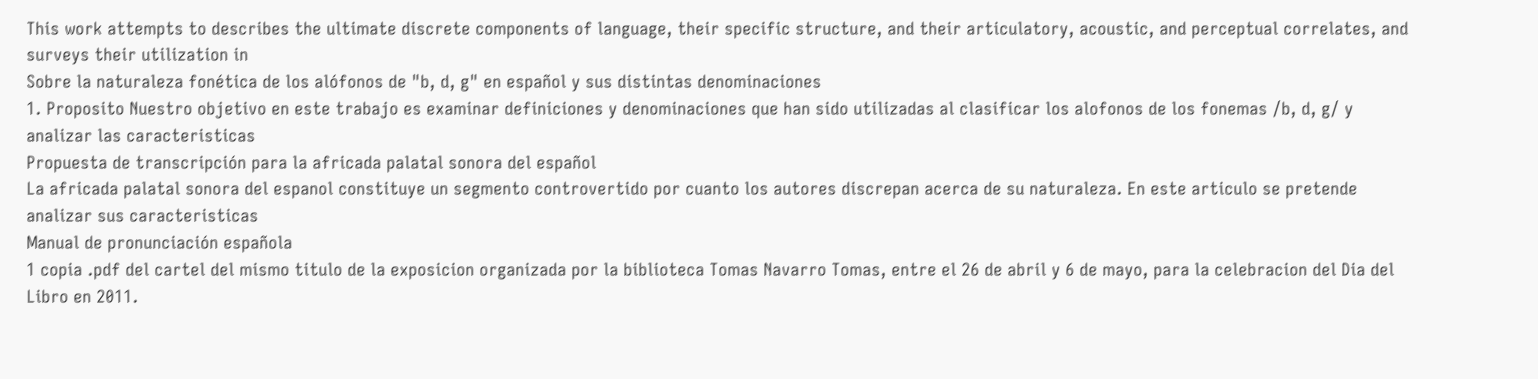This work attempts to describes the ultimate discrete components of language, their specific structure, and their articulatory, acoustic, and perceptual correlates, and surveys their utilization in
Sobre la naturaleza fonética de los alófonos de "b, d, g" en español y sus distintas denominaciones
1. Proposito Nuestro objetivo en este trabajo es examinar definiciones y denominaciones que han sido utilizadas al clasificar los alofonos de los fonemas /b, d, g/ y analizar las caracteristicas
Propuesta de transcripción para la africada palatal sonora del español
La africada palatal sonora del espanol constituye un segmento controvertido por cuanto los autores discrepan acerca de su naturaleza. En este articulo se pretende analizar sus caracteristicas
Manual de pronunciación española
1 copia .pdf del cartel del mismo titulo de la exposicion organizada por la biblioteca Tomas Navarro Tomas, entre el 26 de abril y 6 de mayo, para la celebracion del Dia del Libro en 2011.